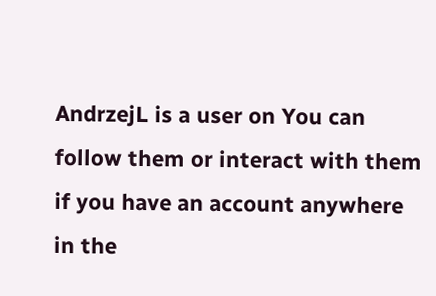AndrzejL is a user on You can follow them or interact with them if you have an account anywhere in the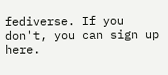fediverse. If you don't, you can sign up here.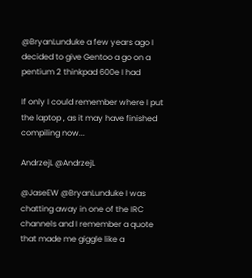@BryanLunduke a few years ago I decided to give Gentoo a go on a pentium 2 thinkpad 600e I had

If only I could remember where I put the laptop , as it may have finished compiling now...

AndrzejL @AndrzejL

@JaseEW @BryanLunduke I was chatting away in one of the IRC channels and I remember a quote that made me giggle like a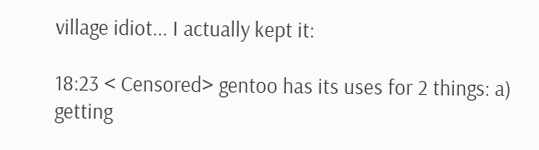village idiot... I actually kept it:

18:23 < Censored> gentoo has its uses for 2 things: a) getting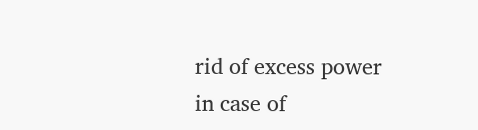rid of excess power in case of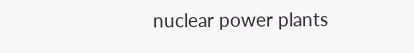nuclear power plants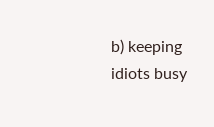b) keeping idiots busy